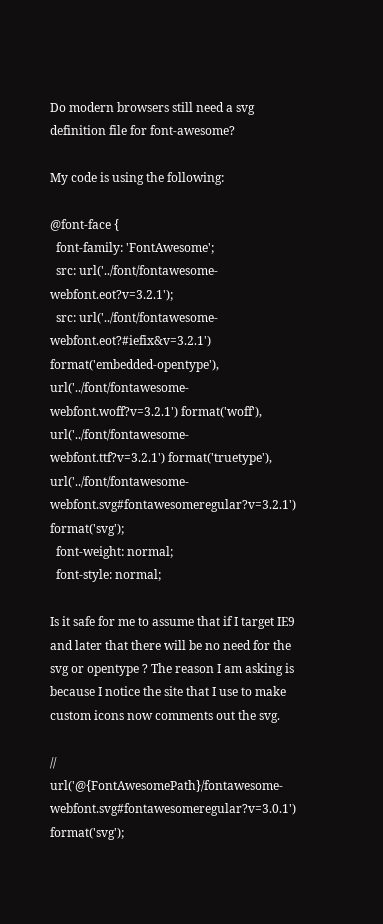Do modern browsers still need a svg definition file for font-awesome?

My code is using the following:

@font-face {
  font-family: 'FontAwesome';
  src: url('../font/fontawesome-webfont.eot?v=3.2.1');
  src: url('../font/fontawesome-webfont.eot?#iefix&v=3.2.1') format('embedded-opentype'), url('../font/fontawesome-webfont.woff?v=3.2.1') format('woff'), url('../font/fontawesome-webfont.ttf?v=3.2.1') format('truetype'), url('../font/fontawesome-webfont.svg#fontawesomeregular?v=3.2.1') format('svg');
  font-weight: normal;
  font-style: normal;

Is it safe for me to assume that if I target IE9 and later that there will be no need for the svg or opentype ? The reason I am asking is because I notice the site that I use to make custom icons now comments out the svg.

//    url('@{FontAwesomePath}/fontawesome-webfont.svg#fontawesomeregular?v=3.0.1') format('svg');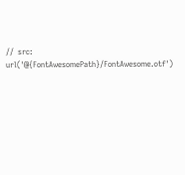//  src: url('@{FontAwesomePath}/FontAwesome.otf')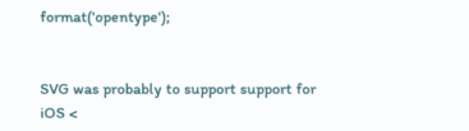format('opentype');


SVG was probably to support support for iOS <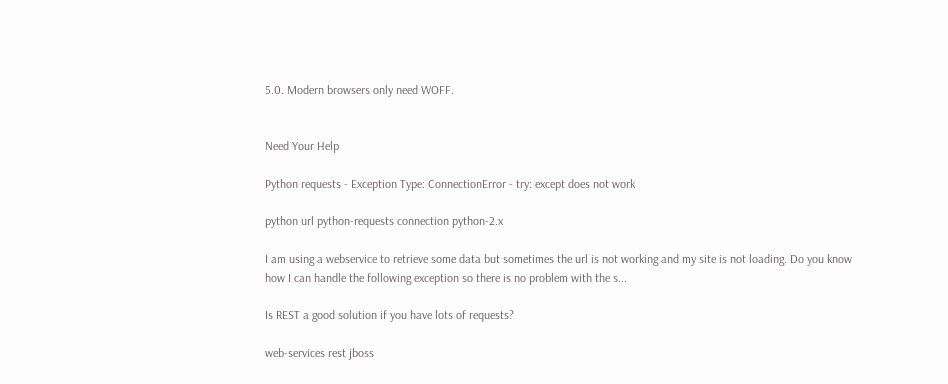5.0. Modern browsers only need WOFF.


Need Your Help

Python requests - Exception Type: ConnectionError - try: except does not work

python url python-requests connection python-2.x

I am using a webservice to retrieve some data but sometimes the url is not working and my site is not loading. Do you know how I can handle the following exception so there is no problem with the s...

Is REST a good solution if you have lots of requests?

web-services rest jboss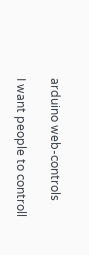arduino web-controls

I want people to controll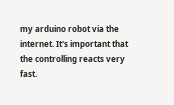my arduino robot via the internet. It's important that the controlling reacts very fast.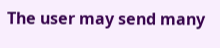The user may send many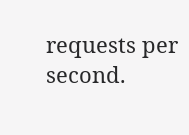requests per second.